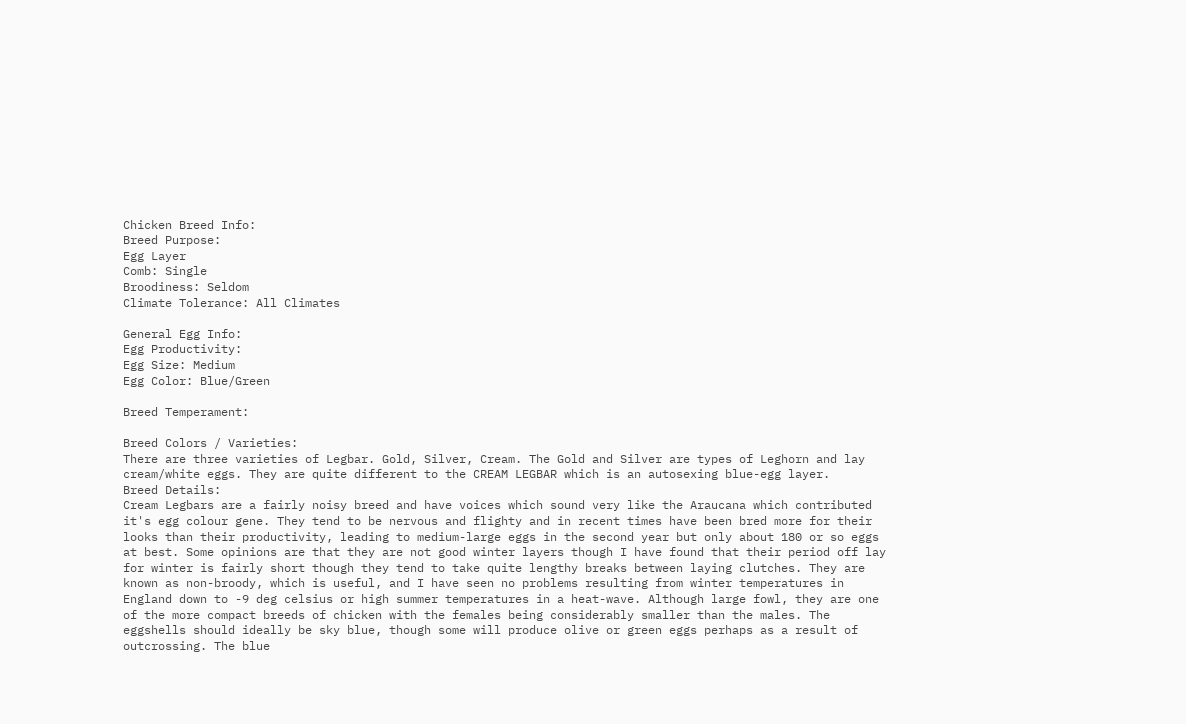Chicken Breed Info:
Breed Purpose:
Egg Layer
Comb: Single
Broodiness: Seldom
Climate Tolerance: All Climates

General Egg Info:
Egg Productivity:
Egg Size: Medium
Egg Color: Blue/Green

Breed Temperament:

Breed Colors / Varieties:
There are three varieties of Legbar. Gold, Silver, Cream. The Gold and Silver are types of Leghorn and lay cream/white eggs. They are quite different to the CREAM LEGBAR which is an autosexing blue-egg layer.
Breed Details:
Cream Legbars are a fairly noisy breed and have voices which sound very like the Araucana which contributed it's egg colour gene. They tend to be nervous and flighty and in recent times have been bred more for their looks than their productivity, leading to medium-large eggs in the second year but only about 180 or so eggs at best. Some opinions are that they are not good winter layers though I have found that their period off lay for winter is fairly short though they tend to take quite lengthy breaks between laying clutches. They are known as non-broody, which is useful, and I have seen no problems resulting from winter temperatures in England down to -9 deg celsius or high summer temperatures in a heat-wave. Although large fowl, they are one of the more compact breeds of chicken with the females being considerably smaller than the males. The eggshells should ideally be sky blue, though some will produce olive or green eggs perhaps as a result of outcrossing. The blue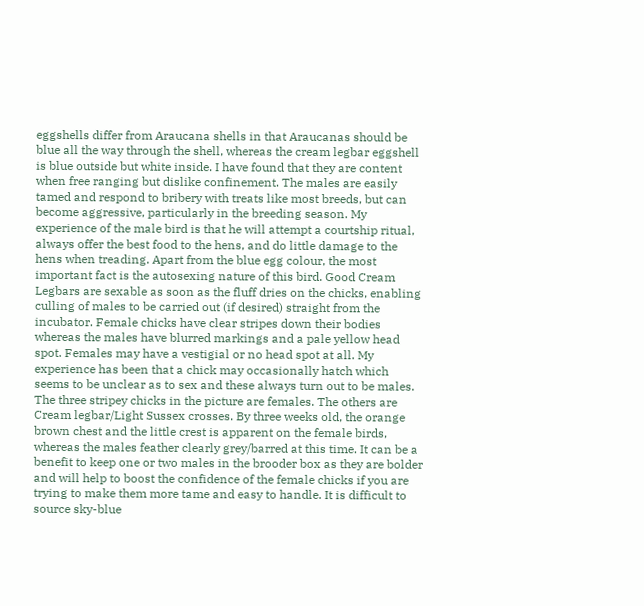eggshells differ from Araucana shells in that Araucanas should be blue all the way through the shell, whereas the cream legbar eggshell is blue outside but white inside. I have found that they are content when free ranging but dislike confinement. The males are easily tamed and respond to bribery with treats like most breeds, but can become aggressive, particularly in the breeding season. My experience of the male bird is that he will attempt a courtship ritual, always offer the best food to the hens, and do little damage to the hens when treading. Apart from the blue egg colour, the most important fact is the autosexing nature of this bird. Good Cream Legbars are sexable as soon as the fluff dries on the chicks, enabling culling of males to be carried out (if desired) straight from the incubator. Female chicks have clear stripes down their bodies whereas the males have blurred markings and a pale yellow head spot. Females may have a vestigial or no head spot at all. My experience has been that a chick may occasionally hatch which seems to be unclear as to sex and these always turn out to be males. The three stripey chicks in the picture are females. The others are Cream legbar/Light Sussex crosses. By three weeks old, the orange brown chest and the little crest is apparent on the female birds, whereas the males feather clearly grey/barred at this time. It can be a benefit to keep one or two males in the brooder box as they are bolder and will help to boost the confidence of the female chicks if you are trying to make them more tame and easy to handle. It is difficult to source sky-blue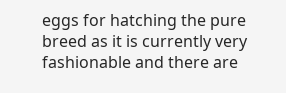eggs for hatching the pure breed as it is currently very fashionable and there are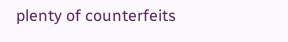plenty of counterfeits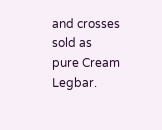and crosses sold as pure Cream Legbar.